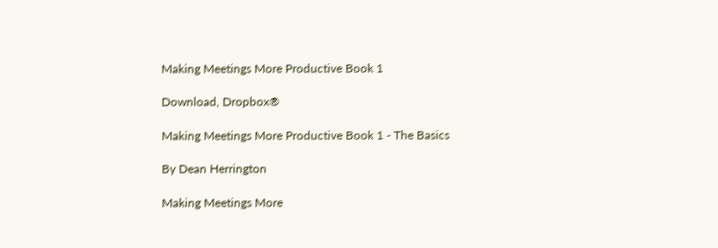Making Meetings More Productive Book 1

Download, Dropbox®

Making Meetings More Productive Book 1 - The Basics

By Dean Herrington

Making Meetings More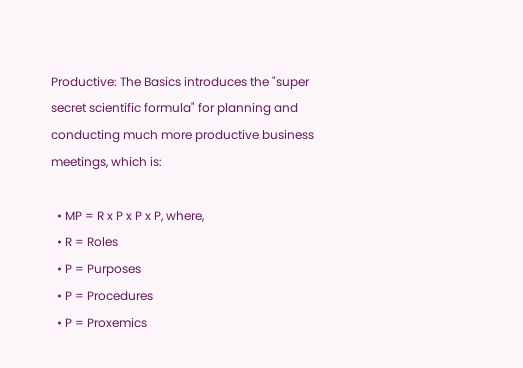Productive: The Basics introduces the "super secret scientific formula" for planning and conducting much more productive business meetings, which is:

  • MP = R x P x P x P, where,
  • R = Roles
  • P = Purposes
  • P = Procedures
  • P = Proxemics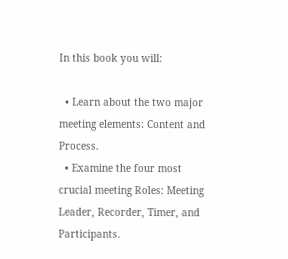In this book you will:

  • Learn about the two major meeting elements: Content and Process.
  • Examine the four most crucial meeting Roles: Meeting Leader, Recorder, Timer, and Participants.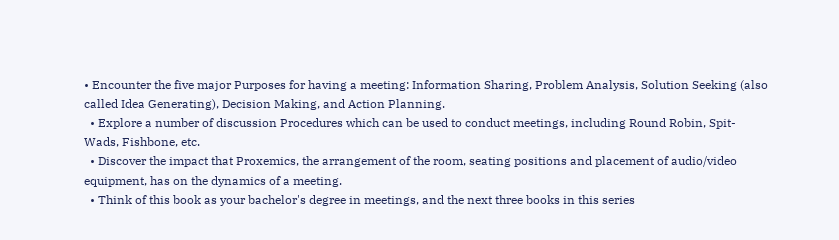• Encounter the five major Purposes for having a meeting: Information Sharing, Problem Analysis, Solution Seeking (also called Idea Generating), Decision Making, and Action Planning.
  • Explore a number of discussion Procedures which can be used to conduct meetings, including Round Robin, Spit-Wads, Fishbone, etc.
  • Discover the impact that Proxemics, the arrangement of the room, seating positions and placement of audio/video equipment, has on the dynamics of a meeting.
  • Think of this book as your bachelor's degree in meetings, and the next three books in this series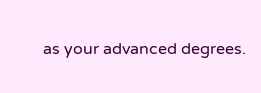as your advanced degrees.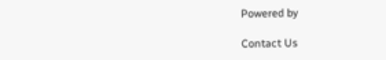Powered by

Contact Us